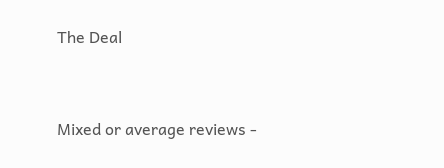The Deal


Mixed or average reviews -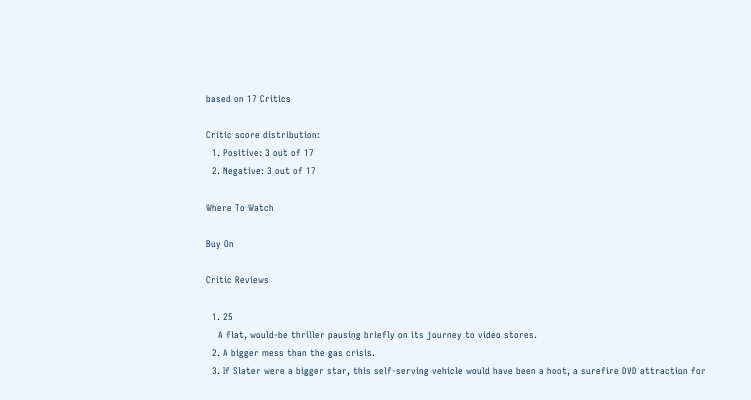based on 17 Critics

Critic score distribution:
  1. Positive: 3 out of 17
  2. Negative: 3 out of 17

Where To Watch

Buy On

Critic Reviews

  1. 25
    A flat, would-be thriller pausing briefly on its journey to video stores.
  2. A bigger mess than the gas crisis.
  3. If Slater were a bigger star, this self-serving vehicle would have been a hoot, a surefire DVD attraction for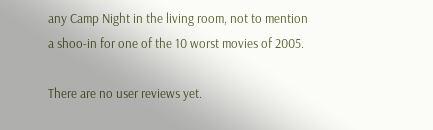any Camp Night in the living room, not to mention a shoo-in for one of the 10 worst movies of 2005.

There are no user reviews yet.